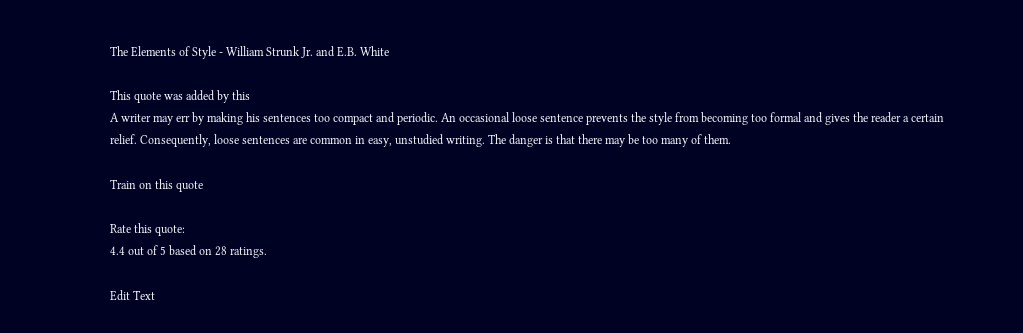The Elements of Style - William Strunk Jr. and E.B. White

This quote was added by this
A writer may err by making his sentences too compact and periodic. An occasional loose sentence prevents the style from becoming too formal and gives the reader a certain relief. Consequently, loose sentences are common in easy, unstudied writing. The danger is that there may be too many of them.

Train on this quote

Rate this quote:
4.4 out of 5 based on 28 ratings.

Edit Text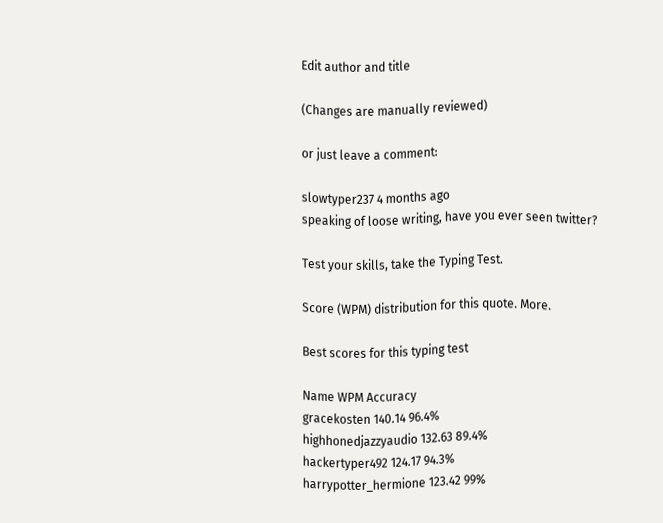Edit author and title

(Changes are manually reviewed)

or just leave a comment:

slowtyper237 4 months ago
speaking of loose writing, have you ever seen twitter?

Test your skills, take the Typing Test.

Score (WPM) distribution for this quote. More.

Best scores for this typing test

Name WPM Accuracy
gracekosten 140.14 96.4%
highhonedjazzyaudio 132.63 89.4%
hackertyper492 124.17 94.3%
harrypotter_hermione 123.42 99%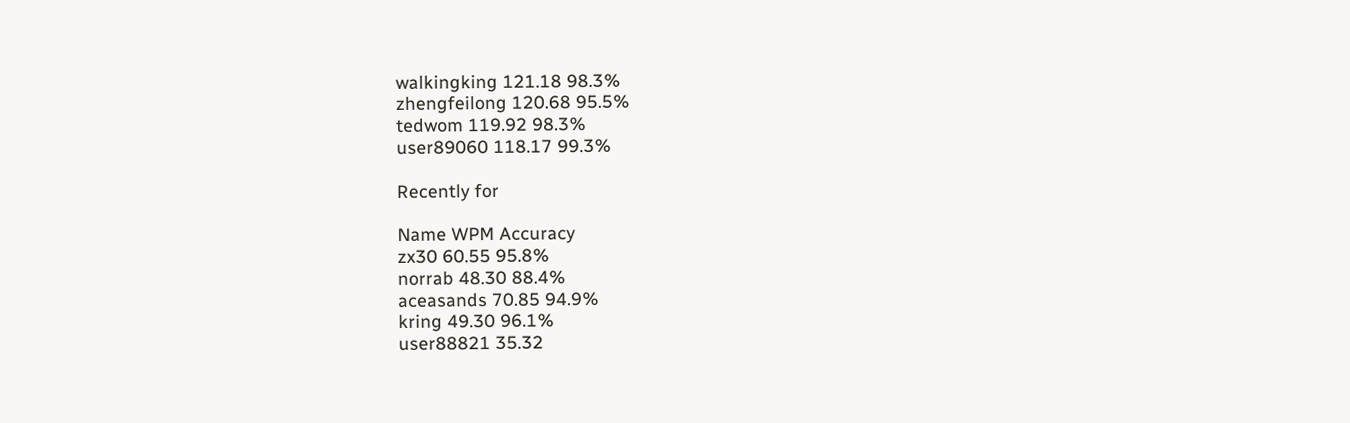walkingking 121.18 98.3%
zhengfeilong 120.68 95.5%
tedwom 119.92 98.3%
user89060 118.17 99.3%

Recently for

Name WPM Accuracy
zx30 60.55 95.8%
norrab 48.30 88.4%
aceasands 70.85 94.9%
kring 49.30 96.1%
user88821 35.32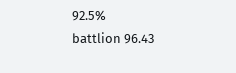92.5%
battlion 96.43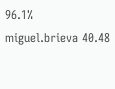96.1%
miguel.brieva 40.48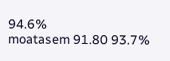94.6%
moatasem 91.80 93.7%